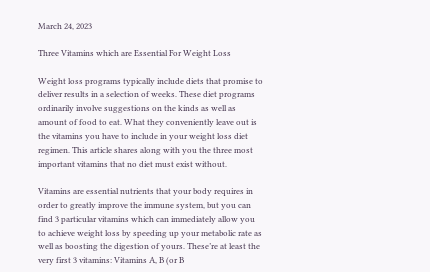March 24, 2023

Three Vitamins which are Essential For Weight Loss

Weight loss programs typically include diets that promise to deliver results in a selection of weeks. These diet programs ordinarily involve suggestions on the kinds as well as amount of food to eat. What they conveniently leave out is the vitamins you have to include in your weight loss diet regimen. This article shares along with you the three most important vitamins that no diet must exist without.

Vitamins are essential nutrients that your body requires in order to greatly improve the immune system, but you can find 3 particular vitamins which can immediately allow you to achieve weight loss by speeding up your metabolic rate as well as boosting the digestion of yours. These’re at least the very first 3 vitamins: Vitamins A, B (or B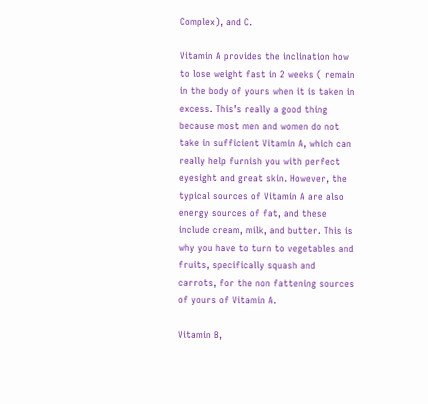Complex), and C.

Vitamin A provides the inclination how to lose weight fast in 2 weeks ( remain in the body of yours when it is taken in excess. This’s really a good thing because most men and women do not take in sufficient Vitamin A, which can really help furnish you with perfect eyesight and great skin. However, the typical sources of Vitamin A are also energy sources of fat, and these include cream, milk, and butter. This is why you have to turn to vegetables and fruits, specifically squash and carrots, for the non fattening sources of yours of Vitamin A.

Vitamin B,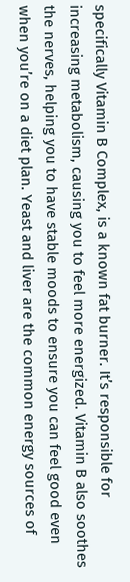specifically Vitamin B Complex, is a known fat burner. It’s responsible for increasing metabolism, causing you to feel more energized. Vitamin B also soothes the nerves, helping you to have stable moods to ensure you can feel good even when you’re on a diet plan. Yeast and liver are the common energy sources of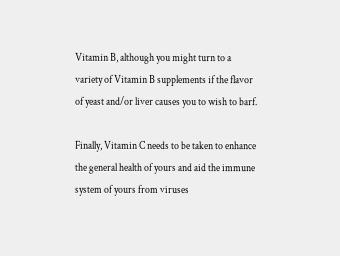Vitamin B, although you might turn to a variety of Vitamin B supplements if the flavor of yeast and/or liver causes you to wish to barf.

Finally, Vitamin C needs to be taken to enhance the general health of yours and aid the immune system of yours from viruses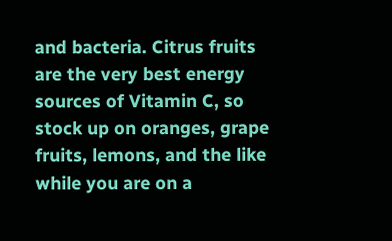and bacteria. Citrus fruits are the very best energy sources of Vitamin C, so stock up on oranges, grape fruits, lemons, and the like while you are on a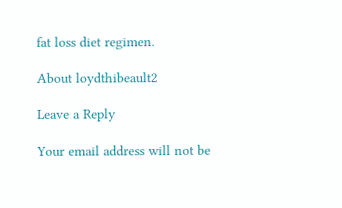fat loss diet regimen.

About loydthibeault2

Leave a Reply

Your email address will not be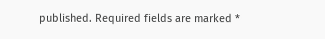published. Required fields are marked *